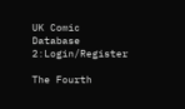UK Comic Database 2:Login/Register

The Fourth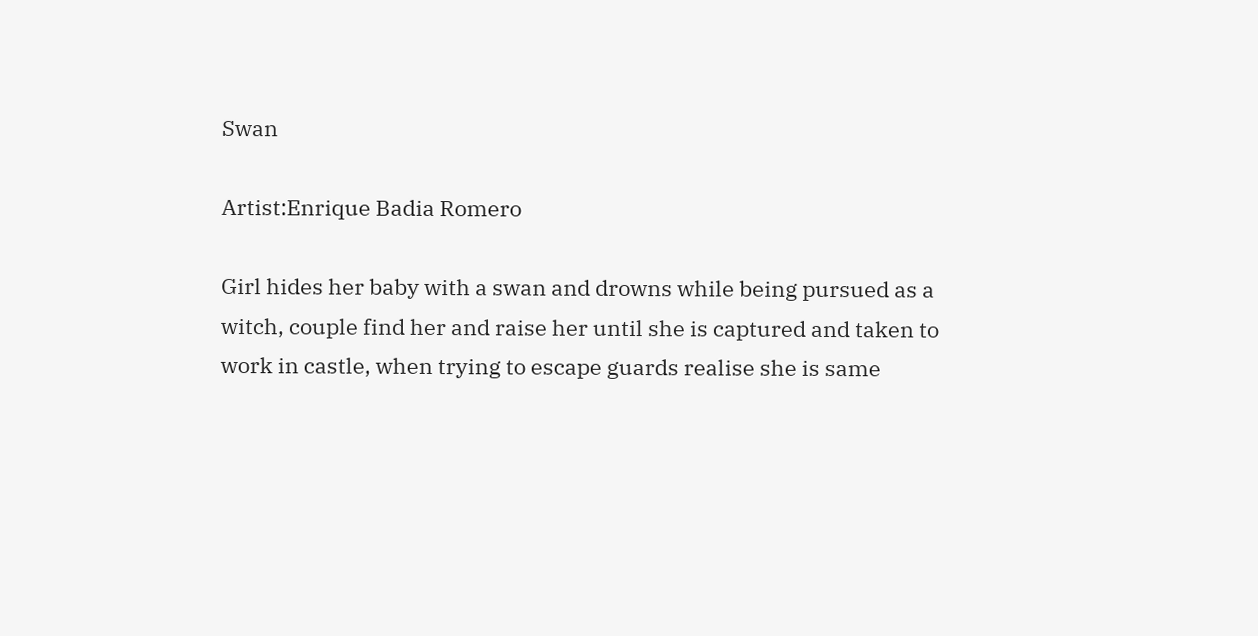Swan

Artist:Enrique Badia Romero

Girl hides her baby with a swan and drowns while being pursued as a witch, couple find her and raise her until she is captured and taken to work in castle, when trying to escape guards realise she is same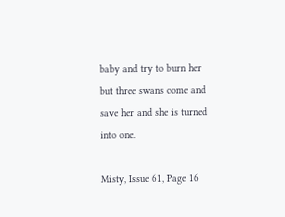baby and try to burn her but three swans come and save her and she is turned into one.

Misty, Issue 61, Page 16